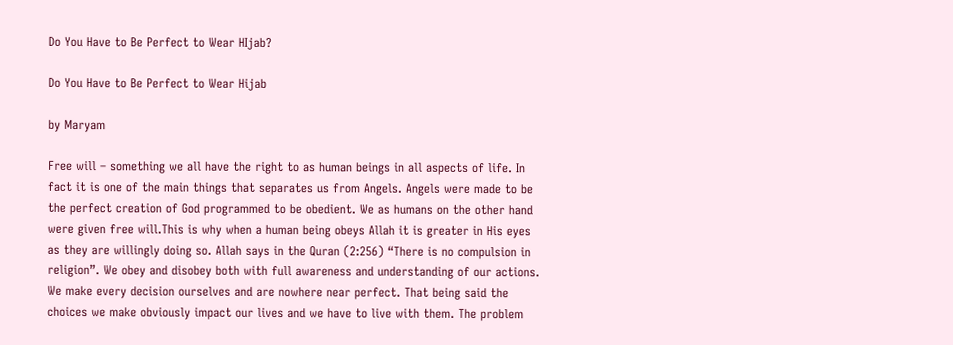Do You Have to Be Perfect to Wear HIjab?

Do You Have to Be Perfect to Wear Hijab

by Maryam

Free will – something we all have the right to as human beings in all aspects of life. In fact it is one of the main things that separates us from Angels. Angels were made to be the perfect creation of God programmed to be obedient. We as humans on the other hand were given free will.This is why when a human being obeys Allah it is greater in His eyes as they are willingly doing so. Allah says in the Quran (2:256) “There is no compulsion in religion”. We obey and disobey both with full awareness and understanding of our actions. We make every decision ourselves and are nowhere near perfect. That being said the choices we make obviously impact our lives and we have to live with them. The problem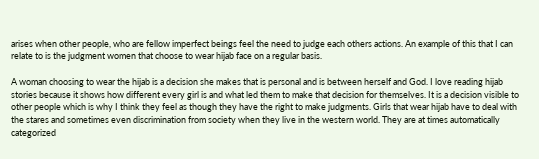arises when other people, who are fellow imperfect beings feel the need to judge each others actions. An example of this that I can relate to is the judgment women that choose to wear hijab face on a regular basis.

A woman choosing to wear the hijab is a decision she makes that is personal and is between herself and God. I love reading hijab stories because it shows how different every girl is and what led them to make that decision for themselves. It is a decision visible to other people which is why I think they feel as though they have the right to make judgments. Girls that wear hijab have to deal with the stares and sometimes even discrimination from society when they live in the western world. They are at times automatically categorized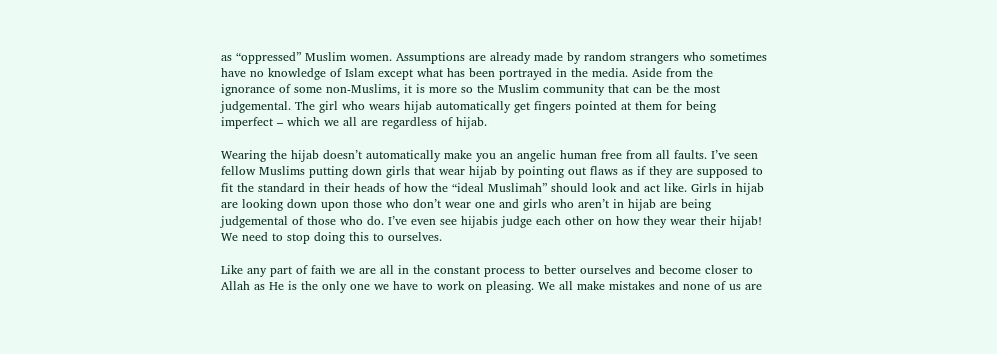as “oppressed” Muslim women. Assumptions are already made by random strangers who sometimes have no knowledge of Islam except what has been portrayed in the media. Aside from the ignorance of some non-Muslims, it is more so the Muslim community that can be the most judgemental. The girl who wears hijab automatically get fingers pointed at them for being imperfect – which we all are regardless of hijab.

Wearing the hijab doesn’t automatically make you an angelic human free from all faults. I’ve seen fellow Muslims putting down girls that wear hijab by pointing out flaws as if they are supposed to fit the standard in their heads of how the “ideal Muslimah” should look and act like. Girls in hijab are looking down upon those who don’t wear one and girls who aren’t in hijab are being judgemental of those who do. I’ve even see hijabis judge each other on how they wear their hijab! We need to stop doing this to ourselves.

Like any part of faith we are all in the constant process to better ourselves and become closer to Allah as He is the only one we have to work on pleasing. We all make mistakes and none of us are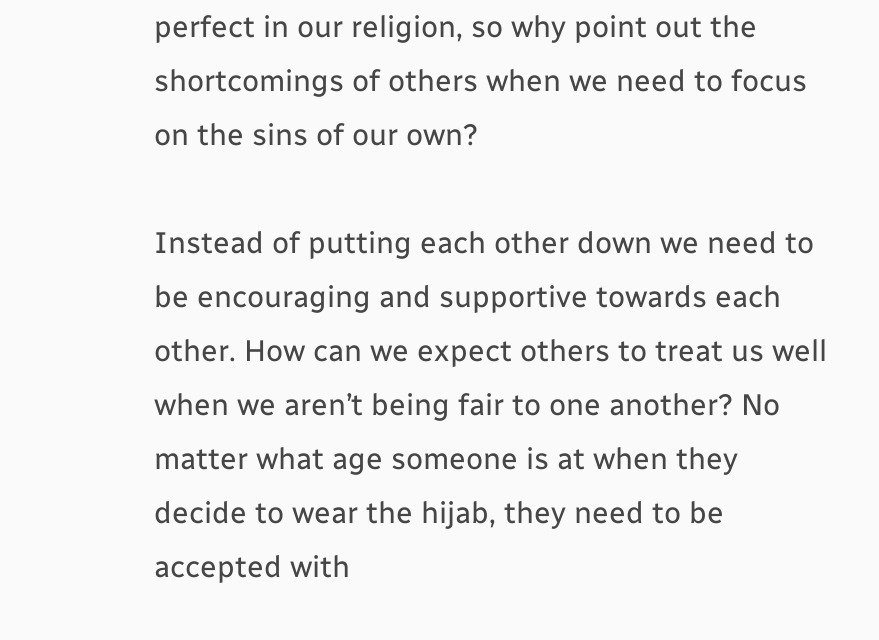perfect in our religion, so why point out the shortcomings of others when we need to focus on the sins of our own?

Instead of putting each other down we need to be encouraging and supportive towards each other. How can we expect others to treat us well when we aren’t being fair to one another? No matter what age someone is at when they decide to wear the hijab, they need to be accepted with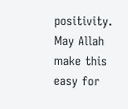positivity. May Allah make this easy for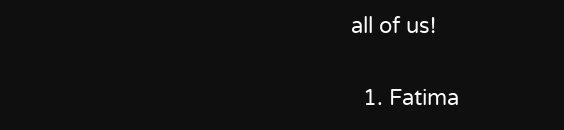all of us!


  1. Fatima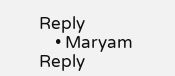Reply
    • Maryam Reply